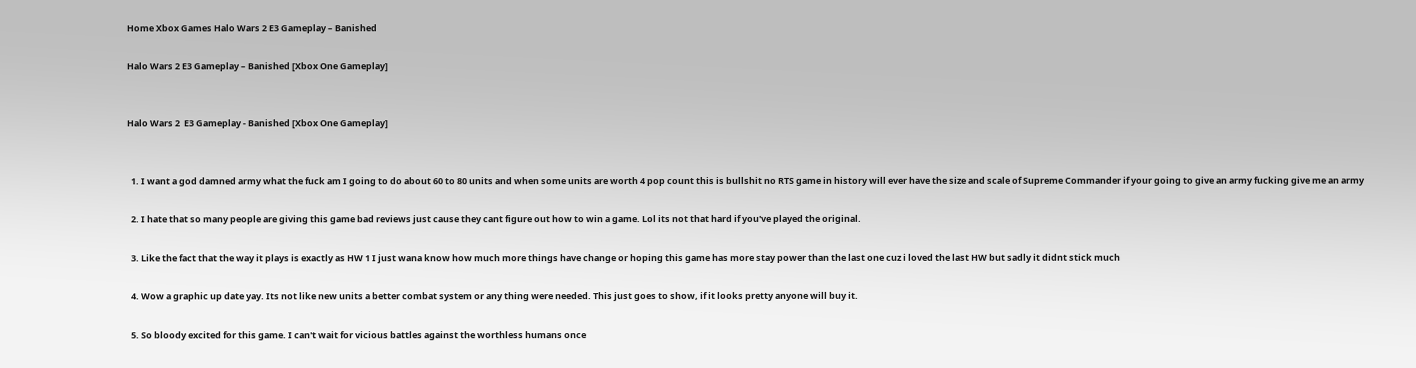Home Xbox Games Halo Wars 2 E3 Gameplay – Banished

Halo Wars 2 E3 Gameplay – Banished [Xbox One Gameplay]


Halo Wars 2  E3 Gameplay - Banished [Xbox One Gameplay]


  1. I want a god damned army what the fuck am I going to do about 60 to 80 units and when some units are worth 4 pop count this is bullshit no RTS game in history will ever have the size and scale of Supreme Commander if your going to give an army fucking give me an army

  2. I hate that so many people are giving this game bad reviews just cause they cant figure out how to win a game. Lol its not that hard if you've played the original.

  3. Like the fact that the way it plays is exactly as HW 1 I just wana know how much more things have change or hoping this game has more stay power than the last one cuz i loved the last HW but sadly it didnt stick much

  4. Wow a graphic up date yay. Its not like new units a better combat system or any thing were needed. This just goes to show, if it looks pretty anyone will buy it.

  5. So bloody excited for this game. I can't wait for vicious battles against the worthless humans once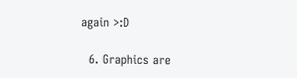again >:D

  6. Graphics are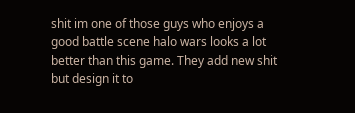shit im one of those guys who enjoys a good battle scene halo wars looks a lot better than this game. They add new shit but design it to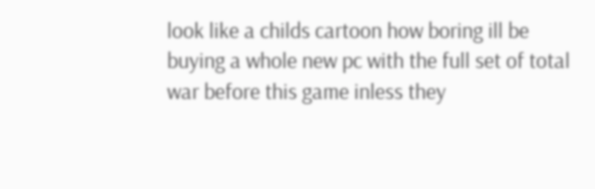look like a childs cartoon how boring ill be buying a whole new pc with the full set of total war before this game inless they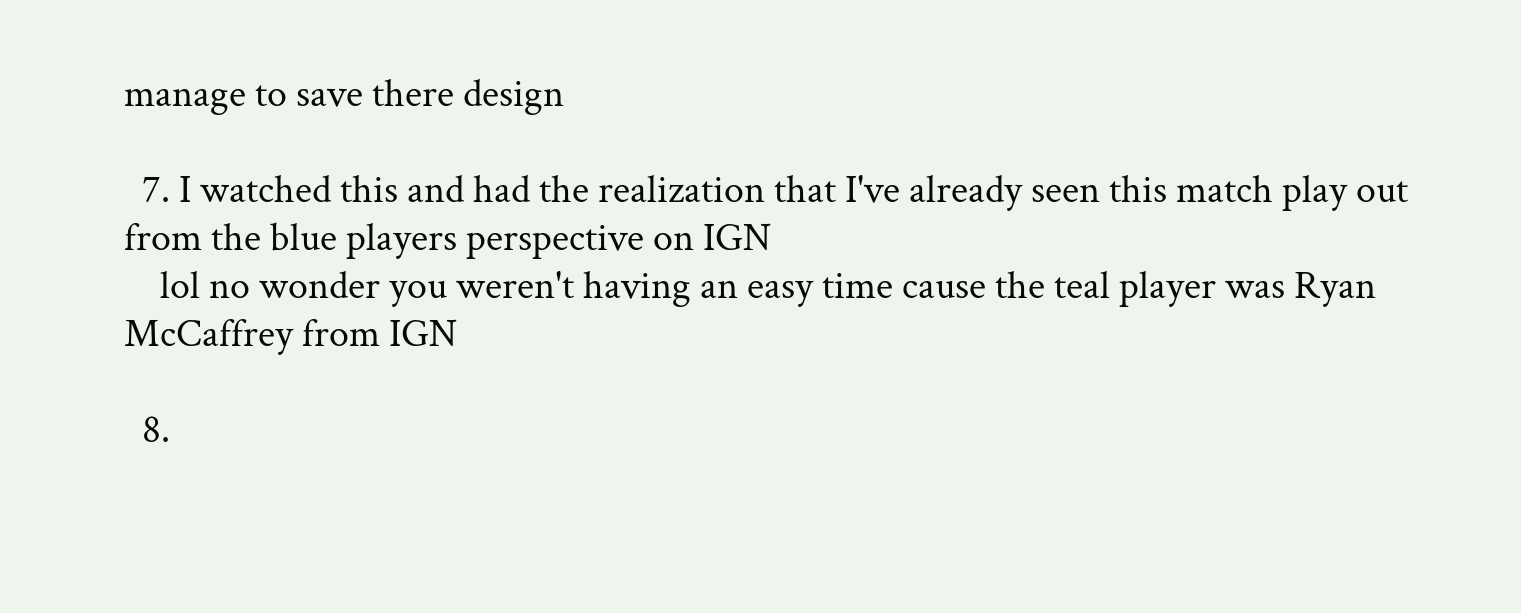manage to save there design

  7. I watched this and had the realization that I've already seen this match play out from the blue players perspective on IGN
    lol no wonder you weren't having an easy time cause the teal player was Ryan McCaffrey from IGN

  8.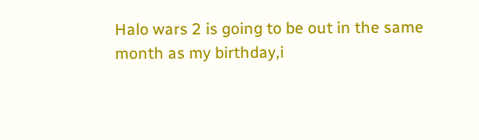Halo wars 2 is going to be out in the same month as my birthday,i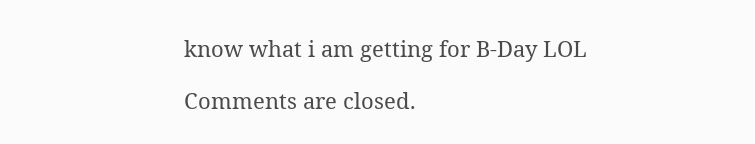know what i am getting for B-Day LOL

Comments are closed.